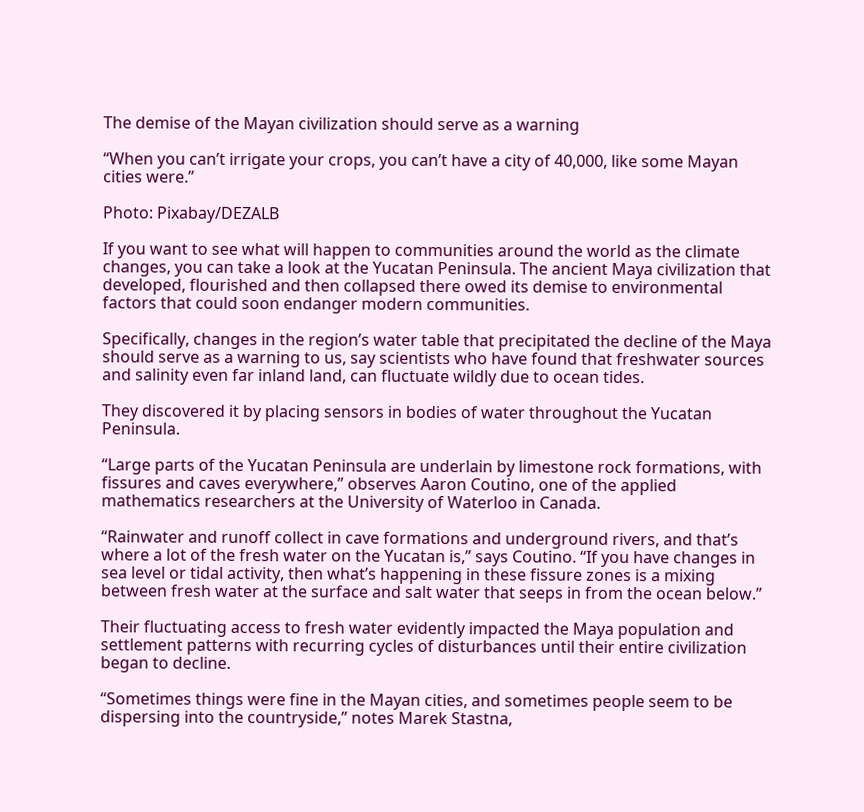The demise of the Mayan civilization should serve as a warning

“When you can’t irrigate your crops, you can’t have a city of 40,000, like some Mayan cities were.”

Photo: Pixabay/DEZALB

If you want to see what will happen to communities around the world as the climate changes, you can take a look at the Yucatan Peninsula. The ancient Maya civilization that developed, flourished and then collapsed there owed its demise to environmental factors that could soon endanger modern communities.

Specifically, changes in the region’s water table that precipitated the decline of the Maya should serve as a warning to us, say scientists who have found that freshwater sources and salinity even far inland land, can fluctuate wildly due to ocean tides.

They discovered it by placing sensors in bodies of water throughout the Yucatan Peninsula.

“Large parts of the Yucatan Peninsula are underlain by limestone rock formations, with fissures and caves everywhere,” observes Aaron Coutino, one of the applied mathematics researchers at the University of Waterloo in Canada.

“Rainwater and runoff collect in cave formations and underground rivers, and that’s where a lot of the fresh water on the Yucatan is,” says Coutino. “If you have changes in sea level or tidal activity, then what’s happening in these fissure zones is a mixing between fresh water at the surface and salt water that seeps in from the ocean below.”

Their fluctuating access to fresh water evidently impacted the Maya population and settlement patterns with recurring cycles of disturbances until their entire civilization began to decline.

“Sometimes things were fine in the Mayan cities, and sometimes people seem to be dispersing into the countryside,” notes Marek Stastna,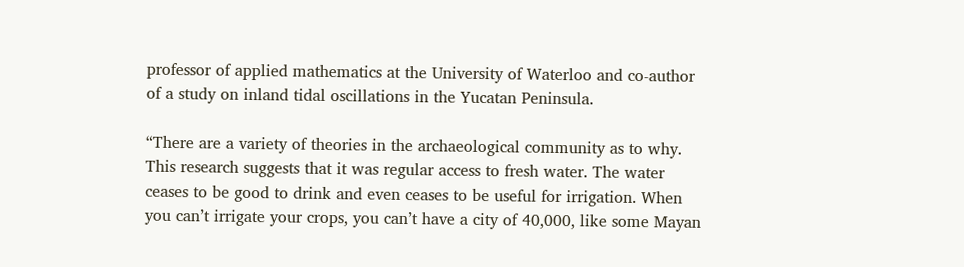professor of applied mathematics at the University of Waterloo and co-author of a study on inland tidal oscillations in the Yucatan Peninsula.

“There are a variety of theories in the archaeological community as to why. This research suggests that it was regular access to fresh water. The water ceases to be good to drink and even ceases to be useful for irrigation. When you can’t irrigate your crops, you can’t have a city of 40,000, like some Mayan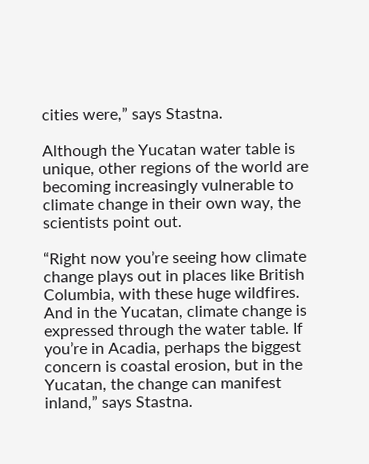cities were,” says Stastna.

Although the Yucatan water table is unique, other regions of the world are becoming increasingly vulnerable to climate change in their own way, the scientists point out.

“Right now you’re seeing how climate change plays out in places like British Columbia, with these huge wildfires. And in the Yucatan, climate change is expressed through the water table. If you’re in Acadia, perhaps the biggest concern is coastal erosion, but in the Yucatan, the change can manifest inland,” says Stastna.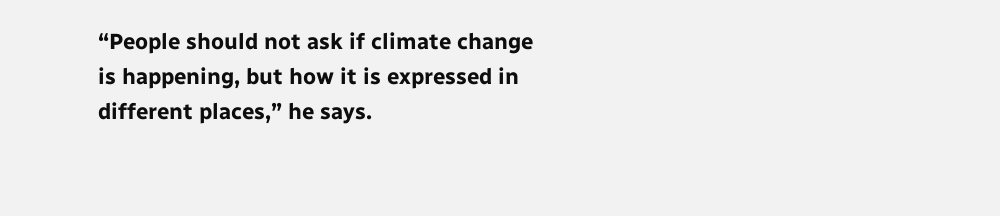“People should not ask if climate change is happening, but how it is expressed in different places,” he says.